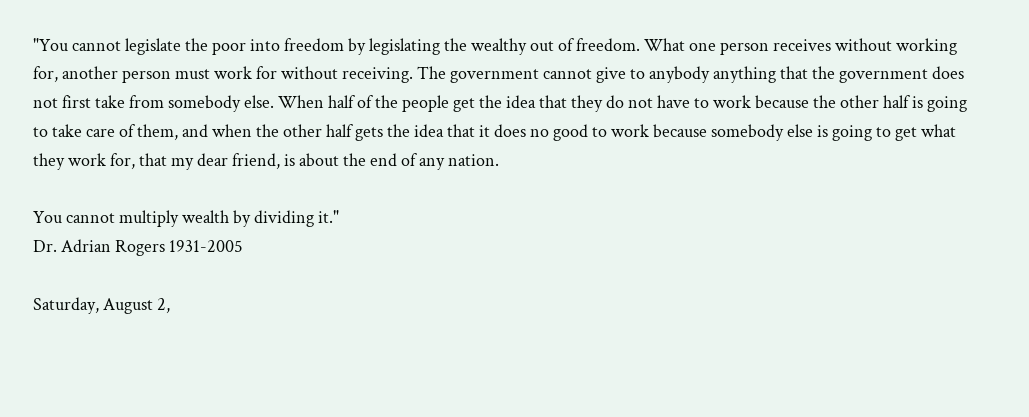"You cannot legislate the poor into freedom by legislating the wealthy out of freedom. What one person receives without working for, another person must work for without receiving. The government cannot give to anybody anything that the government does not first take from somebody else. When half of the people get the idea that they do not have to work because the other half is going to take care of them, and when the other half gets the idea that it does no good to work because somebody else is going to get what they work for, that my dear friend, is about the end of any nation.

You cannot multiply wealth by dividing it."
Dr. Adrian Rogers 1931-2005

Saturday, August 2,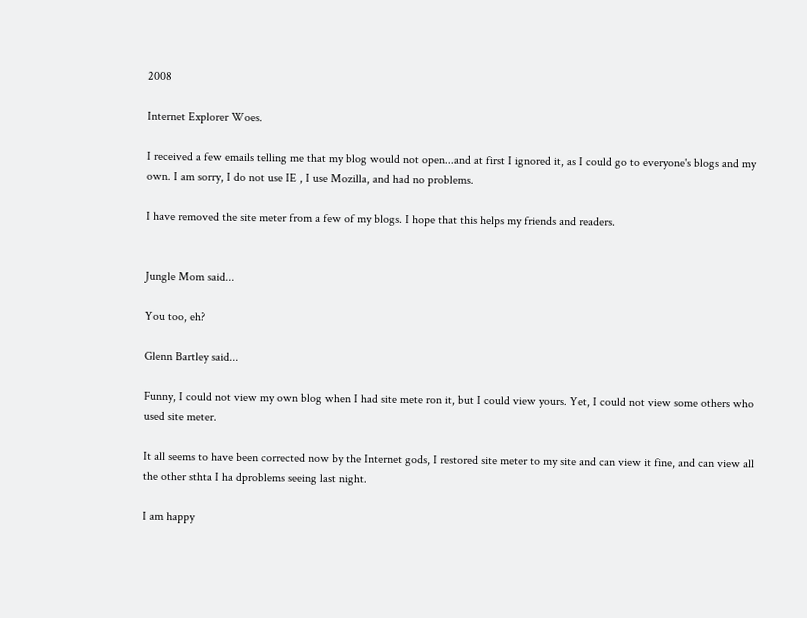2008

Internet Explorer Woes.

I received a few emails telling me that my blog would not open...and at first I ignored it, as I could go to everyone's blogs and my own. I am sorry, I do not use IE , I use Mozilla, and had no problems.

I have removed the site meter from a few of my blogs. I hope that this helps my friends and readers.


Jungle Mom said...

You too, eh?

Glenn Bartley said...

Funny, I could not view my own blog when I had site mete ron it, but I could view yours. Yet, I could not view some others who used site meter.

It all seems to have been corrected now by the Internet gods, I restored site meter to my site and can view it fine, and can view all the other sthta I ha dproblems seeing last night.

I am happy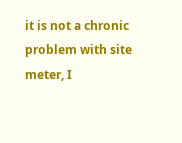it is not a chronic problem with site meter, I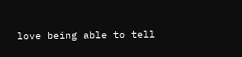love being able to tell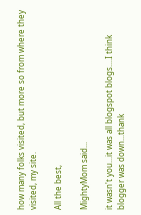how many folks visited, but more so from where they visited, my site.

All the best,

MightyMom said...

it wasn't you...it was all blogspot blogs....I think blogger was down...thank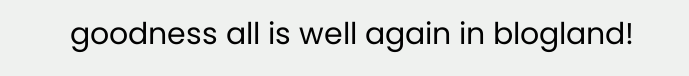goodness all is well again in blogland!